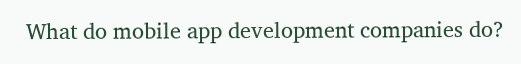What do mobile app development companies do?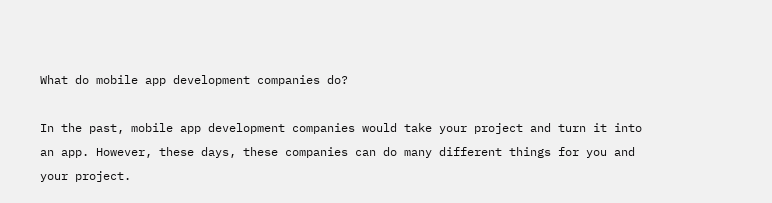What do mobile app development companies do?

In the past, mobile app development companies would take your project and turn it into an app. However, these days, these companies can do many different things for you and your project.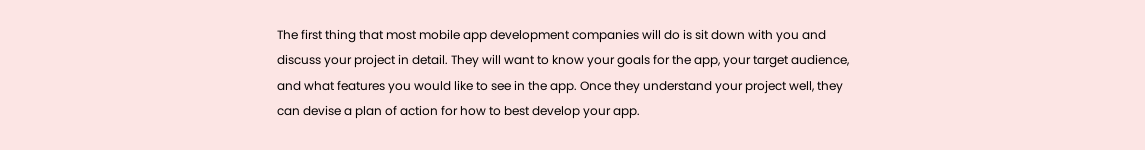The first thing that most mobile app development companies will do is sit down with you and discuss your project in detail. They will want to know your goals for the app, your target audience, and what features you would like to see in the app. Once they understand your project well, they can devise a plan of action for how to best develop your app.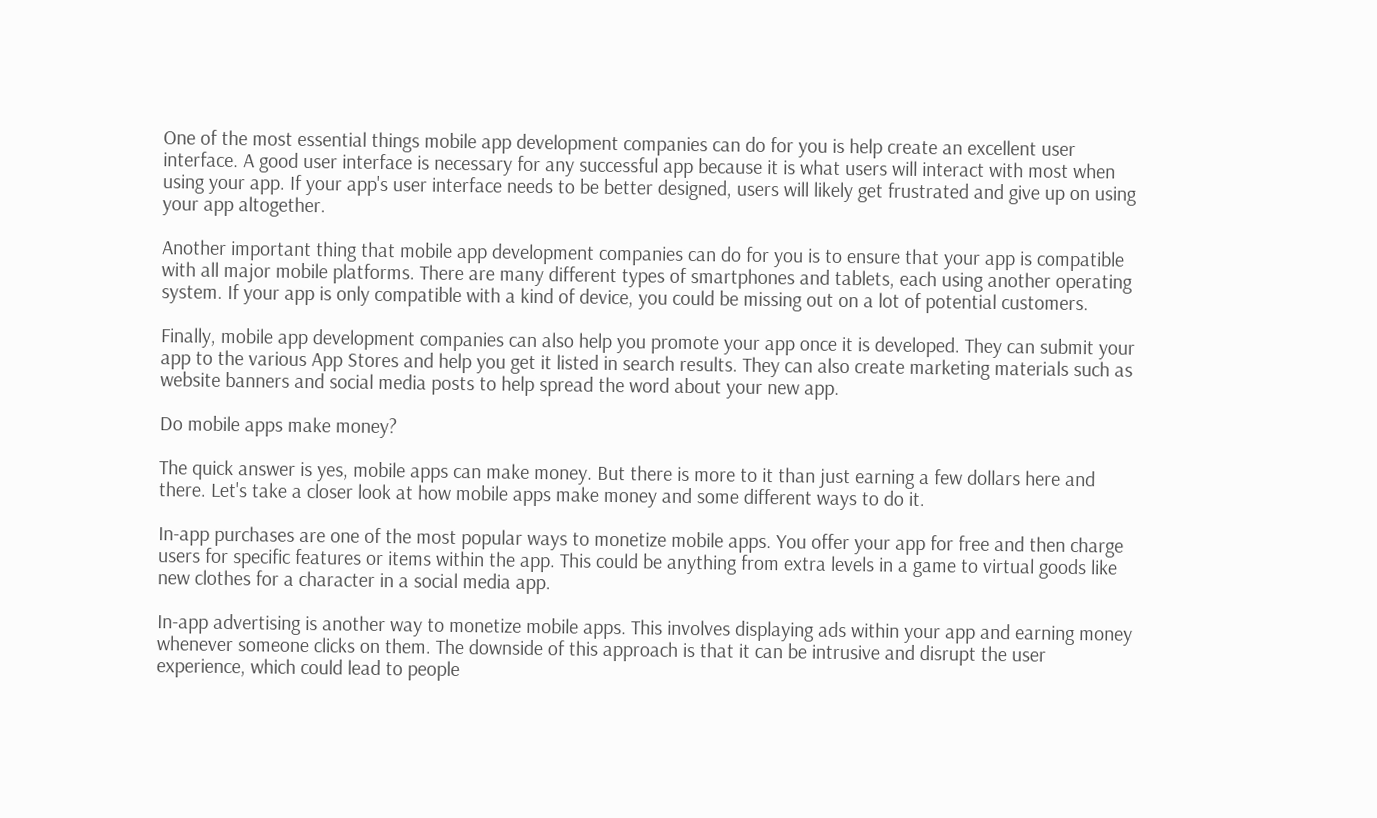One of the most essential things mobile app development companies can do for you is help create an excellent user interface. A good user interface is necessary for any successful app because it is what users will interact with most when using your app. If your app's user interface needs to be better designed, users will likely get frustrated and give up on using your app altogether.

Another important thing that mobile app development companies can do for you is to ensure that your app is compatible with all major mobile platforms. There are many different types of smartphones and tablets, each using another operating system. If your app is only compatible with a kind of device, you could be missing out on a lot of potential customers.

Finally, mobile app development companies can also help you promote your app once it is developed. They can submit your app to the various App Stores and help you get it listed in search results. They can also create marketing materials such as website banners and social media posts to help spread the word about your new app.

Do mobile apps make money?

The quick answer is yes, mobile apps can make money. But there is more to it than just earning a few dollars here and there. Let's take a closer look at how mobile apps make money and some different ways to do it.

In-app purchases are one of the most popular ways to monetize mobile apps. You offer your app for free and then charge users for specific features or items within the app. This could be anything from extra levels in a game to virtual goods like new clothes for a character in a social media app.

In-app advertising is another way to monetize mobile apps. This involves displaying ads within your app and earning money whenever someone clicks on them. The downside of this approach is that it can be intrusive and disrupt the user experience, which could lead to people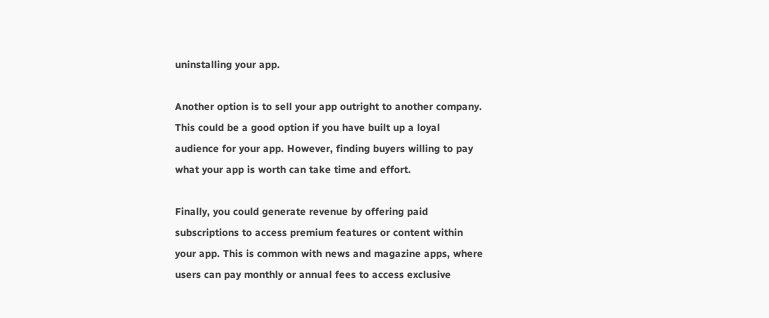uninstalling your app.

Another option is to sell your app outright to another company. This could be a good option if you have built up a loyal audience for your app. However, finding buyers willing to pay what your app is worth can take time and effort.

Finally, you could generate revenue by offering paid subscriptions to access premium features or content within your app. This is common with news and magazine apps, where users can pay monthly or annual fees to access exclusive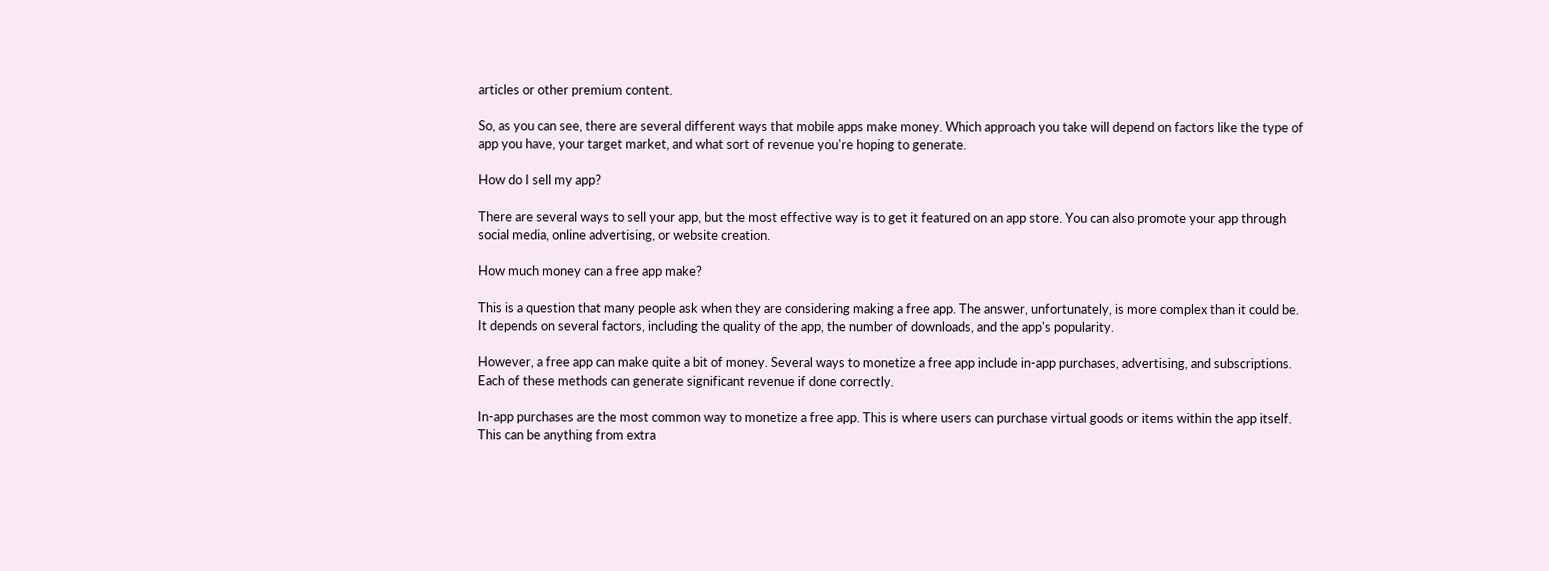articles or other premium content.

So, as you can see, there are several different ways that mobile apps make money. Which approach you take will depend on factors like the type of app you have, your target market, and what sort of revenue you're hoping to generate.

How do I sell my app?

There are several ways to sell your app, but the most effective way is to get it featured on an app store. You can also promote your app through social media, online advertising, or website creation.

How much money can a free app make?

This is a question that many people ask when they are considering making a free app. The answer, unfortunately, is more complex than it could be. It depends on several factors, including the quality of the app, the number of downloads, and the app's popularity.

However, a free app can make quite a bit of money. Several ways to monetize a free app include in-app purchases, advertising, and subscriptions. Each of these methods can generate significant revenue if done correctly.

In-app purchases are the most common way to monetize a free app. This is where users can purchase virtual goods or items within the app itself. This can be anything from extra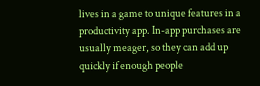lives in a game to unique features in a productivity app. In-app purchases are usually meager, so they can add up quickly if enough people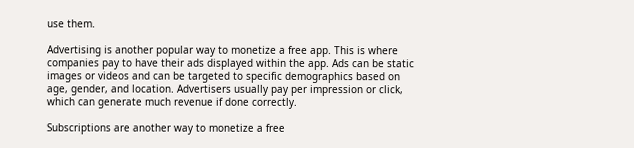use them.

Advertising is another popular way to monetize a free app. This is where companies pay to have their ads displayed within the app. Ads can be static images or videos and can be targeted to specific demographics based on age, gender, and location. Advertisers usually pay per impression or click, which can generate much revenue if done correctly.

Subscriptions are another way to monetize a free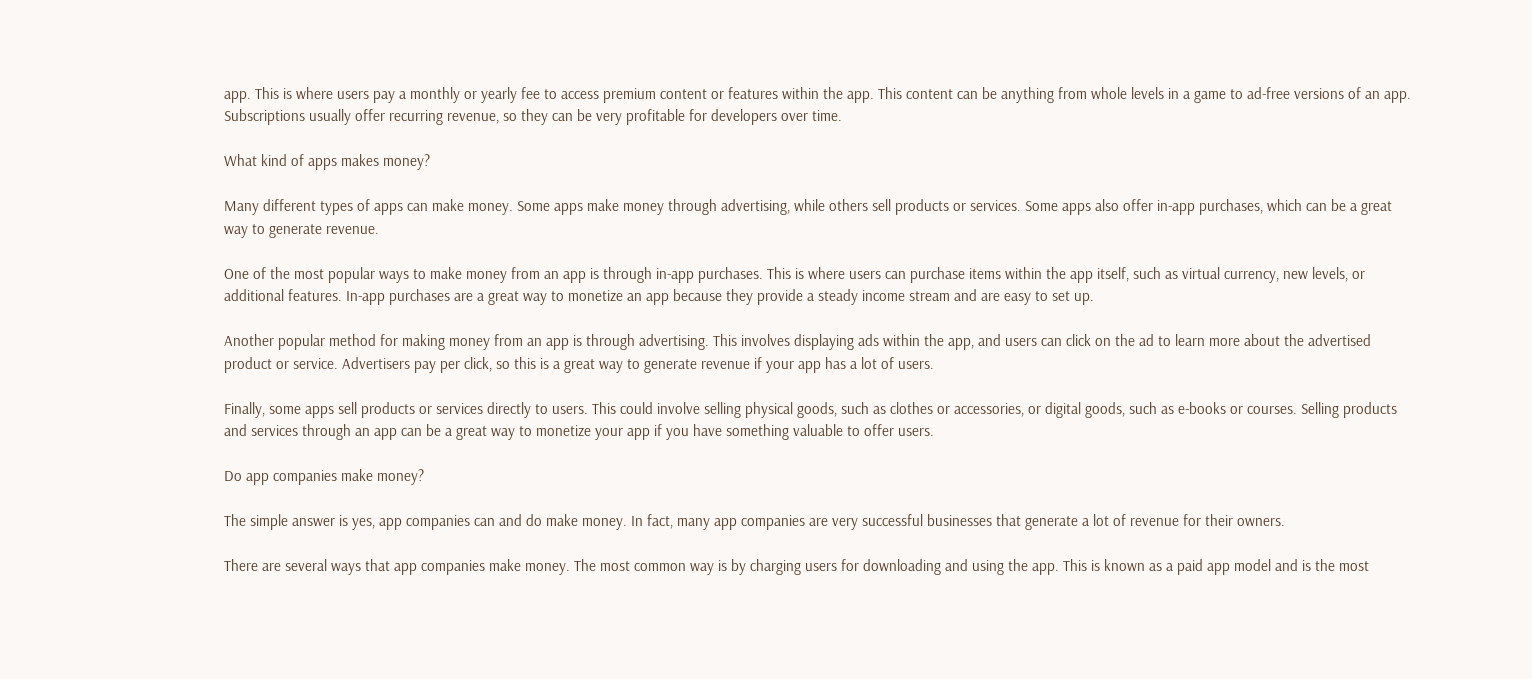app. This is where users pay a monthly or yearly fee to access premium content or features within the app. This content can be anything from whole levels in a game to ad-free versions of an app. Subscriptions usually offer recurring revenue, so they can be very profitable for developers over time.

What kind of apps makes money?

Many different types of apps can make money. Some apps make money through advertising, while others sell products or services. Some apps also offer in-app purchases, which can be a great way to generate revenue.

One of the most popular ways to make money from an app is through in-app purchases. This is where users can purchase items within the app itself, such as virtual currency, new levels, or additional features. In-app purchases are a great way to monetize an app because they provide a steady income stream and are easy to set up.

Another popular method for making money from an app is through advertising. This involves displaying ads within the app, and users can click on the ad to learn more about the advertised product or service. Advertisers pay per click, so this is a great way to generate revenue if your app has a lot of users.

Finally, some apps sell products or services directly to users. This could involve selling physical goods, such as clothes or accessories, or digital goods, such as e-books or courses. Selling products and services through an app can be a great way to monetize your app if you have something valuable to offer users.

Do app companies make money?

The simple answer is yes, app companies can and do make money. In fact, many app companies are very successful businesses that generate a lot of revenue for their owners.

There are several ways that app companies make money. The most common way is by charging users for downloading and using the app. This is known as a paid app model and is the most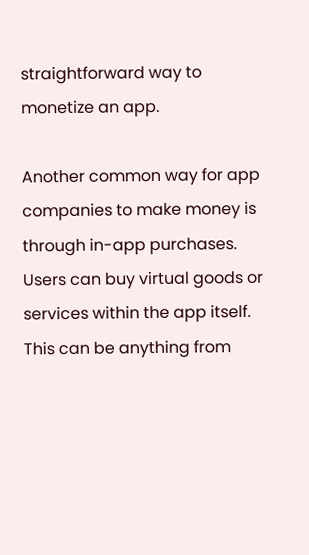straightforward way to monetize an app.

Another common way for app companies to make money is through in-app purchases. Users can buy virtual goods or services within the app itself. This can be anything from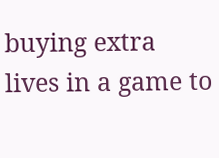buying extra lives in a game to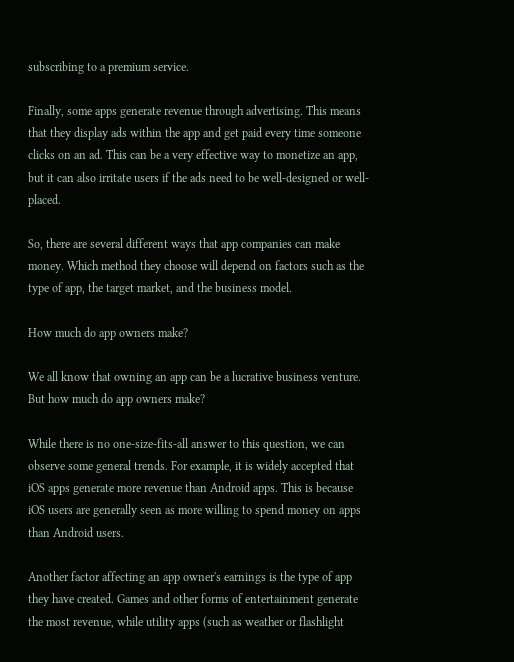subscribing to a premium service.

Finally, some apps generate revenue through advertising. This means that they display ads within the app and get paid every time someone clicks on an ad. This can be a very effective way to monetize an app, but it can also irritate users if the ads need to be well-designed or well-placed.

So, there are several different ways that app companies can make money. Which method they choose will depend on factors such as the type of app, the target market, and the business model.

How much do app owners make?

We all know that owning an app can be a lucrative business venture. But how much do app owners make?

While there is no one-size-fits-all answer to this question, we can observe some general trends. For example, it is widely accepted that iOS apps generate more revenue than Android apps. This is because iOS users are generally seen as more willing to spend money on apps than Android users.

Another factor affecting an app owner's earnings is the type of app they have created. Games and other forms of entertainment generate the most revenue, while utility apps (such as weather or flashlight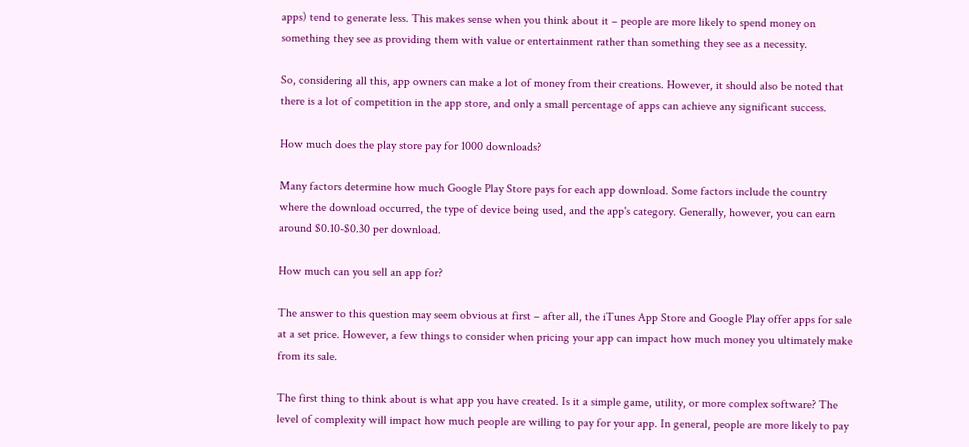apps) tend to generate less. This makes sense when you think about it – people are more likely to spend money on something they see as providing them with value or entertainment rather than something they see as a necessity.

So, considering all this, app owners can make a lot of money from their creations. However, it should also be noted that there is a lot of competition in the app store, and only a small percentage of apps can achieve any significant success.

How much does the play store pay for 1000 downloads?

Many factors determine how much Google Play Store pays for each app download. Some factors include the country where the download occurred, the type of device being used, and the app's category. Generally, however, you can earn around $0.10-$0.30 per download.

How much can you sell an app for?

The answer to this question may seem obvious at first – after all, the iTunes App Store and Google Play offer apps for sale at a set price. However, a few things to consider when pricing your app can impact how much money you ultimately make from its sale.

The first thing to think about is what app you have created. Is it a simple game, utility, or more complex software? The level of complexity will impact how much people are willing to pay for your app. In general, people are more likely to pay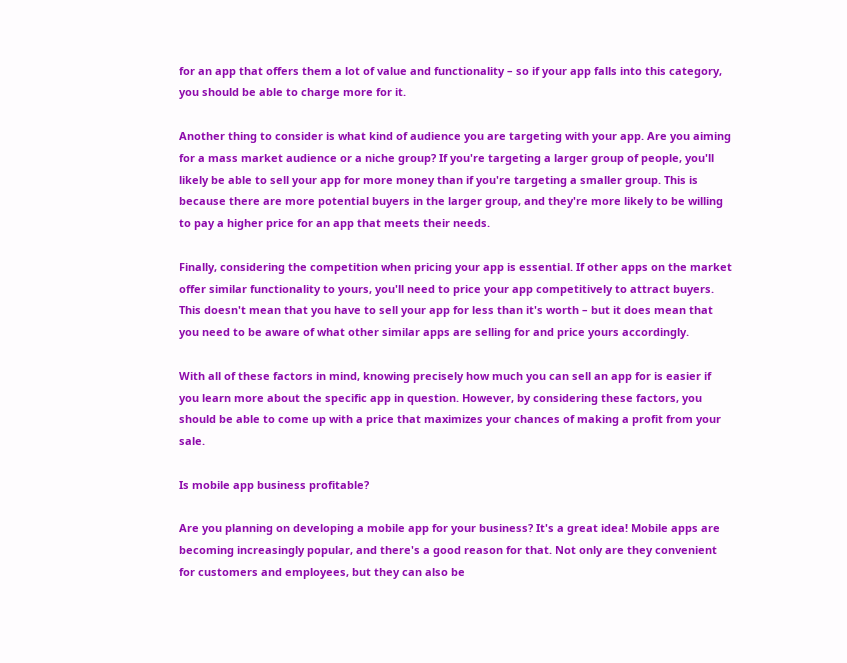for an app that offers them a lot of value and functionality – so if your app falls into this category, you should be able to charge more for it.

Another thing to consider is what kind of audience you are targeting with your app. Are you aiming for a mass market audience or a niche group? If you're targeting a larger group of people, you'll likely be able to sell your app for more money than if you're targeting a smaller group. This is because there are more potential buyers in the larger group, and they're more likely to be willing to pay a higher price for an app that meets their needs.

Finally, considering the competition when pricing your app is essential. If other apps on the market offer similar functionality to yours, you'll need to price your app competitively to attract buyers. This doesn't mean that you have to sell your app for less than it's worth – but it does mean that you need to be aware of what other similar apps are selling for and price yours accordingly.

With all of these factors in mind, knowing precisely how much you can sell an app for is easier if you learn more about the specific app in question. However, by considering these factors, you should be able to come up with a price that maximizes your chances of making a profit from your sale.

Is mobile app business profitable?

Are you planning on developing a mobile app for your business? It's a great idea! Mobile apps are becoming increasingly popular, and there's a good reason for that. Not only are they convenient for customers and employees, but they can also be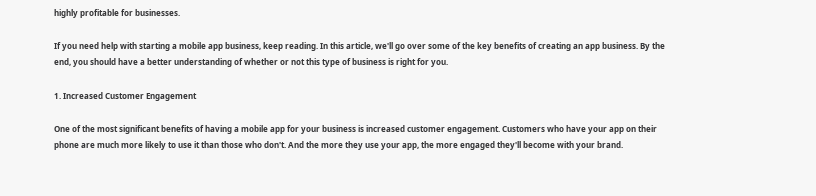highly profitable for businesses.

If you need help with starting a mobile app business, keep reading. In this article, we'll go over some of the key benefits of creating an app business. By the end, you should have a better understanding of whether or not this type of business is right for you.

1. Increased Customer Engagement

One of the most significant benefits of having a mobile app for your business is increased customer engagement. Customers who have your app on their phone are much more likely to use it than those who don't. And the more they use your app, the more engaged they'll become with your brand.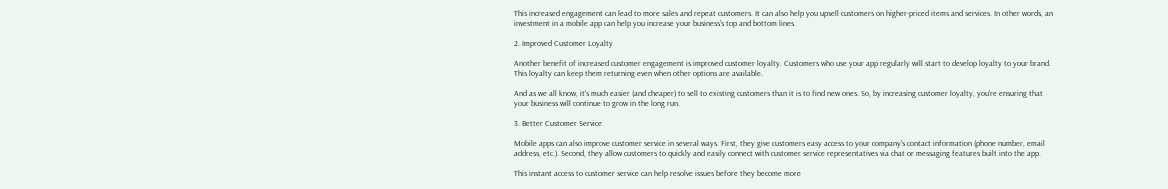This increased engagement can lead to more sales and repeat customers. It can also help you upsell customers on higher-priced items and services. In other words, an investment in a mobile app can help you increase your business's top and bottom lines.

2. Improved Customer Loyalty

Another benefit of increased customer engagement is improved customer loyalty. Customers who use your app regularly will start to develop loyalty to your brand. This loyalty can keep them returning even when other options are available.

And as we all know, it's much easier (and cheaper) to sell to existing customers than it is to find new ones. So, by increasing customer loyalty, you're ensuring that your business will continue to grow in the long run.

3. Better Customer Service

Mobile apps can also improve customer service in several ways. First, they give customers easy access to your company's contact information (phone number, email address, etc.). Second, they allow customers to quickly and easily connect with customer service representatives via chat or messaging features built into the app.

This instant access to customer service can help resolve issues before they become more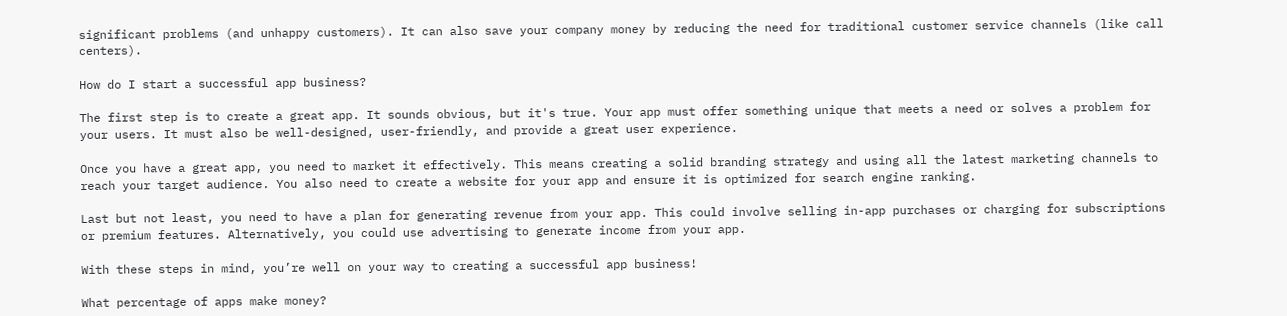significant problems (and unhappy customers). It can also save your company money by reducing the need for traditional customer service channels (like call centers).

How do I start a successful app business?

The first step is to create a great app. It sounds obvious, but it's true. Your app must offer something unique that meets a need or solves a problem for your users. It must also be well-designed, user-friendly, and provide a great user experience.

Once you have a great app, you need to market it effectively. This means creating a solid branding strategy and using all the latest marketing channels to reach your target audience. You also need to create a website for your app and ensure it is optimized for search engine ranking.

Last but not least, you need to have a plan for generating revenue from your app. This could involve selling in-app purchases or charging for subscriptions or premium features. Alternatively, you could use advertising to generate income from your app.

With these steps in mind, you’re well on your way to creating a successful app business!

What percentage of apps make money?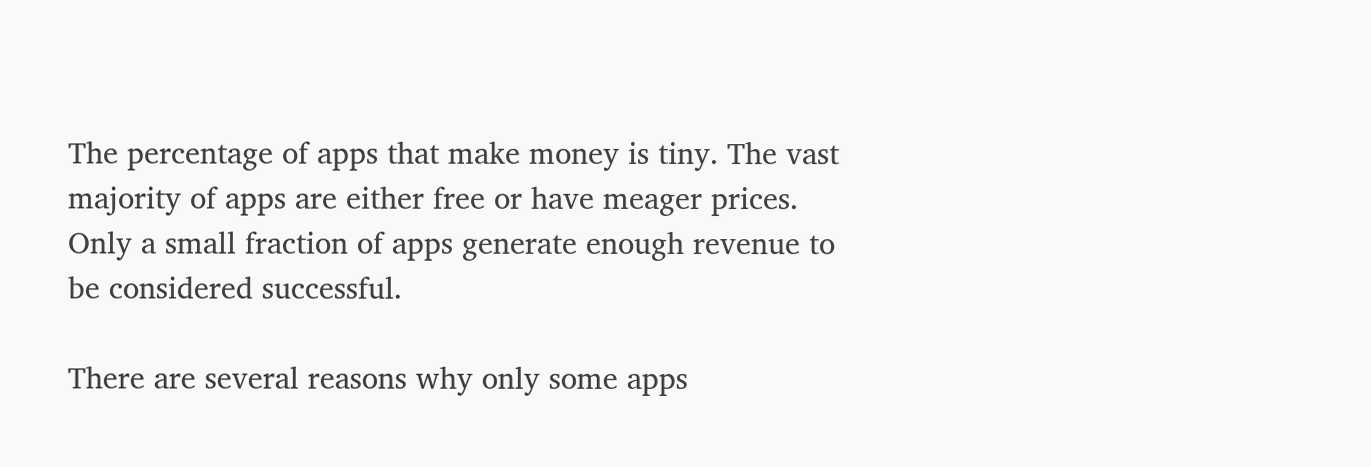The percentage of apps that make money is tiny. The vast majority of apps are either free or have meager prices. Only a small fraction of apps generate enough revenue to be considered successful.

There are several reasons why only some apps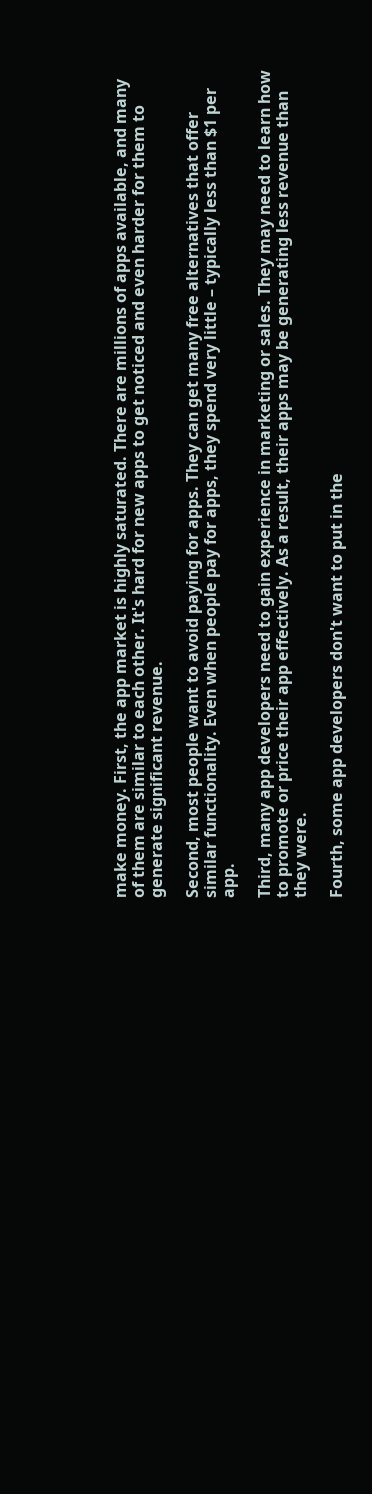make money. First, the app market is highly saturated. There are millions of apps available, and many of them are similar to each other. It's hard for new apps to get noticed and even harder for them to generate significant revenue.

Second, most people want to avoid paying for apps. They can get many free alternatives that offer similar functionality. Even when people pay for apps, they spend very little – typically less than $1 per app.

Third, many app developers need to gain experience in marketing or sales. They may need to learn how to promote or price their app effectively. As a result, their apps may be generating less revenue than they were.

Fourth, some app developers don't want to put in the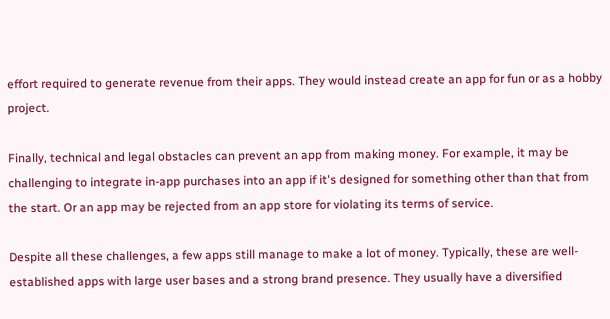effort required to generate revenue from their apps. They would instead create an app for fun or as a hobby project.

Finally, technical and legal obstacles can prevent an app from making money. For example, it may be challenging to integrate in-app purchases into an app if it's designed for something other than that from the start. Or an app may be rejected from an app store for violating its terms of service.

Despite all these challenges, a few apps still manage to make a lot of money. Typically, these are well-established apps with large user bases and a strong brand presence. They usually have a diversified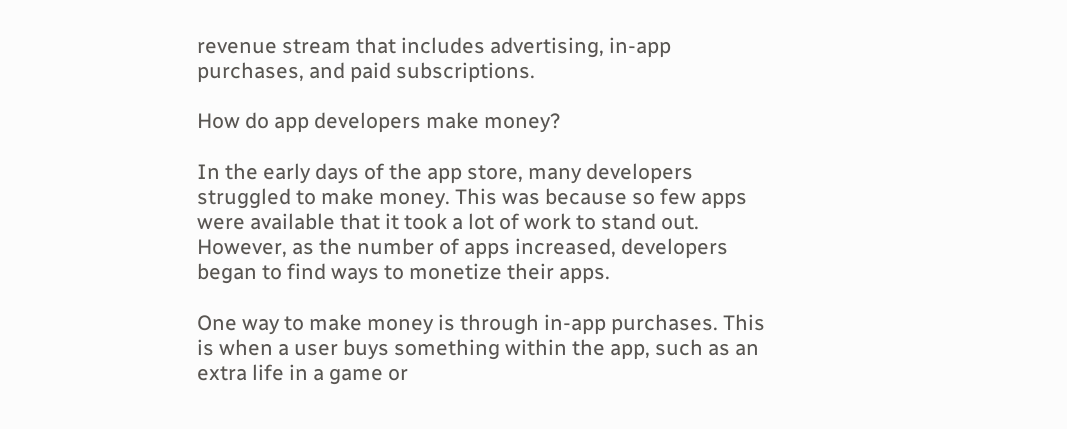revenue stream that includes advertising, in-app purchases, and paid subscriptions.

How do app developers make money?

In the early days of the app store, many developers struggled to make money. This was because so few apps were available that it took a lot of work to stand out. However, as the number of apps increased, developers began to find ways to monetize their apps.

One way to make money is through in-app purchases. This is when a user buys something within the app, such as an extra life in a game or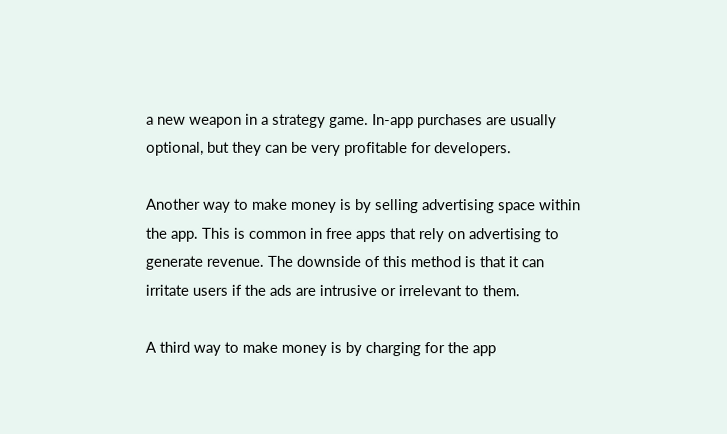a new weapon in a strategy game. In-app purchases are usually optional, but they can be very profitable for developers.

Another way to make money is by selling advertising space within the app. This is common in free apps that rely on advertising to generate revenue. The downside of this method is that it can irritate users if the ads are intrusive or irrelevant to them.

A third way to make money is by charging for the app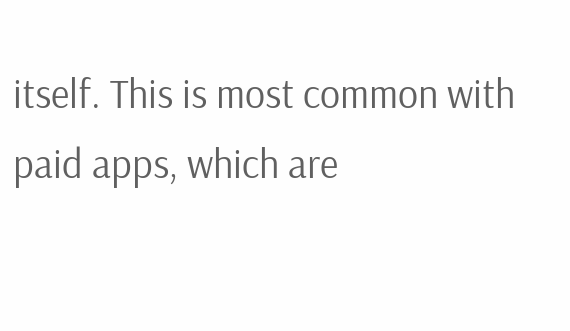itself. This is most common with paid apps, which are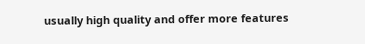usually high quality and offer more features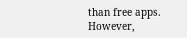than free apps. However,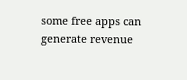some free apps can generate revenue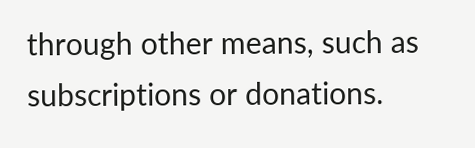through other means, such as subscriptions or donations.